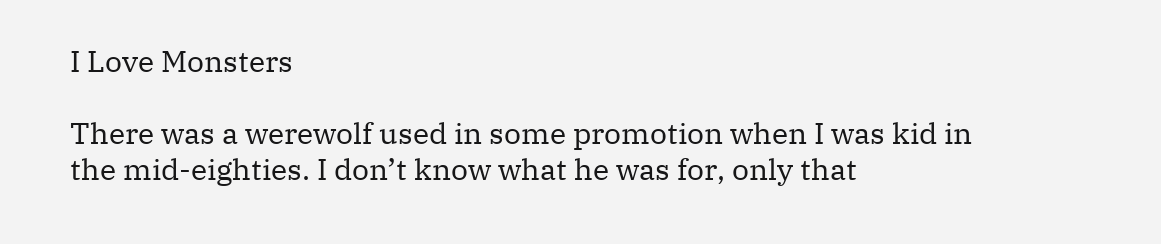I Love Monsters

There was a werewolf used in some promotion when I was kid in the mid-eighties. I don’t know what he was for, only that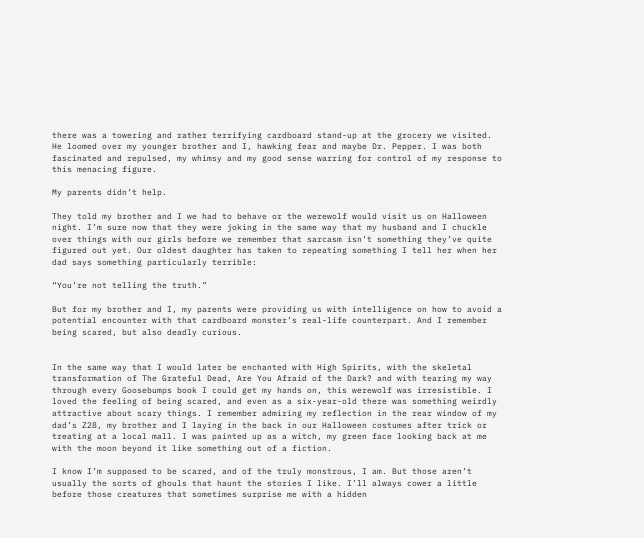there was a towering and rather terrifying cardboard stand-up at the grocery we visited. He loomed over my younger brother and I, hawking fear and maybe Dr. Pepper. I was both fascinated and repulsed, my whimsy and my good sense warring for control of my response to this menacing figure.

My parents didn’t help.

They told my brother and I we had to behave or the werewolf would visit us on Halloween night. I’m sure now that they were joking in the same way that my husband and I chuckle over things with our girls before we remember that sarcasm isn’t something they’ve quite figured out yet. Our oldest daughter has taken to repeating something I tell her when her dad says something particularly terrible:

“You’re not telling the truth.”

But for my brother and I, my parents were providing us with intelligence on how to avoid a potential encounter with that cardboard monster’s real-life counterpart. And I remember being scared, but also deadly curious.


In the same way that I would later be enchanted with High Spirits, with the skeletal transformation of The Grateful Dead, Are You Afraid of the Dark? and with tearing my way through every Goosebumps book I could get my hands on, this werewolf was irresistible. I loved the feeling of being scared, and even as a six-year-old there was something weirdly attractive about scary things. I remember admiring my reflection in the rear window of my dad’s Z28, my brother and I laying in the back in our Halloween costumes after trick or treating at a local mall. I was painted up as a witch, my green face looking back at me with the moon beyond it like something out of a fiction.

I know I’m supposed to be scared, and of the truly monstrous, I am. But those aren’t usually the sorts of ghouls that haunt the stories I like. I’ll always cower a little before those creatures that sometimes surprise me with a hidden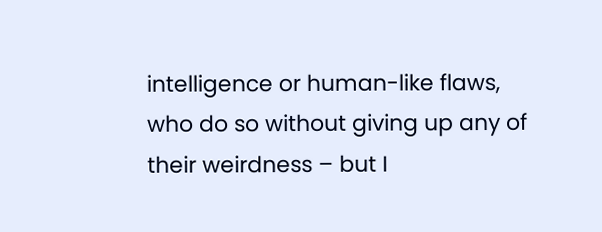intelligence or human-like flaws, who do so without giving up any of their weirdness – but I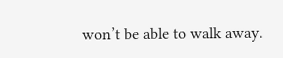won’t be able to walk away.